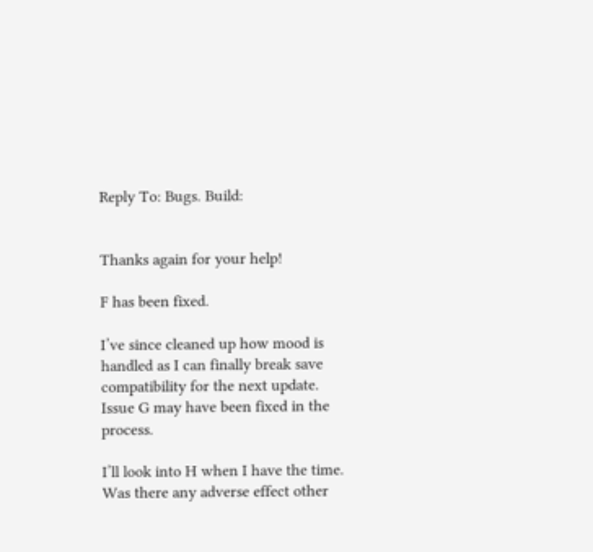Reply To: Bugs. Build:


Thanks again for your help!

F has been fixed.

I’ve since cleaned up how mood is handled as I can finally break save compatibility for the next update. Issue G may have been fixed in the process.

I’ll look into H when I have the time. Was there any adverse effect other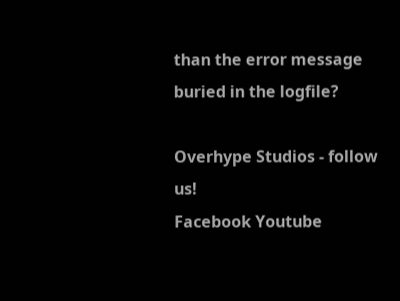than the error message buried in the logfile?

Overhype Studios - follow us!
Facebook Youtube